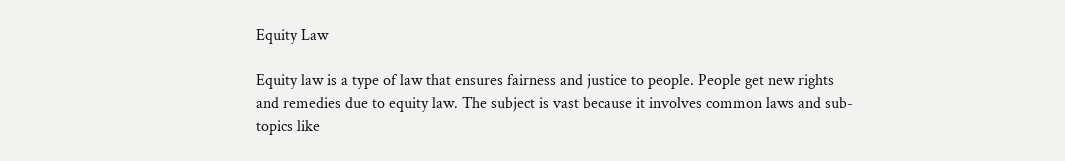Equity Law

Equity law is a type of law that ensures fairness and justice to people. People get new rights and remedies due to equity law. The subject is vast because it involves common laws and sub-topics like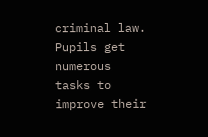criminal law. Pupils get numerous tasks to improve their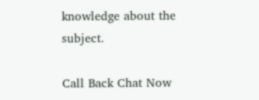knowledge about the subject.

Call Back Chat Now